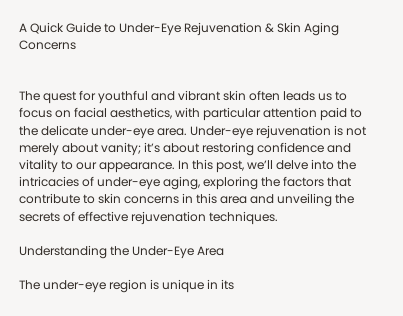A Quick Guide to Under-Eye Rejuvenation & Skin Aging Concerns


The quest for youthful and vibrant skin often leads us to focus on facial aesthetics, with particular attention paid to the delicate under-eye area. Under-eye rejuvenation is not merely about vanity; it’s about restoring confidence and vitality to our appearance. In this post, we’ll delve into the intricacies of under-eye aging, exploring the factors that contribute to skin concerns in this area and unveiling the secrets of effective rejuvenation techniques.

Understanding the Under-Eye Area

The under-eye region is unique in its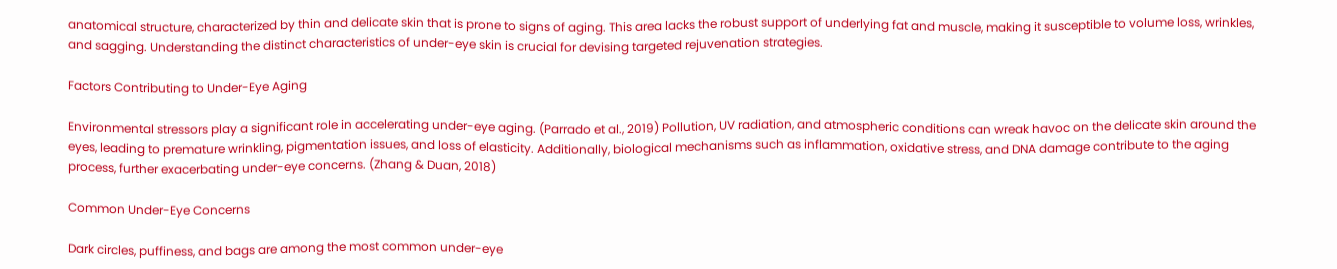anatomical structure, characterized by thin and delicate skin that is prone to signs of aging. This area lacks the robust support of underlying fat and muscle, making it susceptible to volume loss, wrinkles, and sagging. Understanding the distinct characteristics of under-eye skin is crucial for devising targeted rejuvenation strategies.

Factors Contributing to Under-Eye Aging

Environmental stressors play a significant role in accelerating under-eye aging. (Parrado et al., 2019) Pollution, UV radiation, and atmospheric conditions can wreak havoc on the delicate skin around the eyes, leading to premature wrinkling, pigmentation issues, and loss of elasticity. Additionally, biological mechanisms such as inflammation, oxidative stress, and DNA damage contribute to the aging process, further exacerbating under-eye concerns. (Zhang & Duan, 2018)

Common Under-Eye Concerns

Dark circles, puffiness, and bags are among the most common under-eye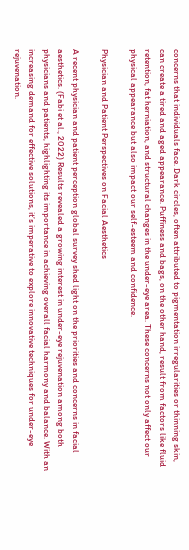concerns that individuals face. Dark circles, often attributed to pigmentation irregularities or thinning skin, can create a tired and aged appearance. Puffiness and bags, on the other hand, result from factors like fluid retention, fat herniation, and structural changes in the under-eye area. These concerns not only affect our physical appearance but also impact our self-esteem and confidence.

Physician and Patient Perspectives on Facial Aesthetics

A recent physician and patient perception global survey shed light on the priorities and concerns in facial aesthetics. (Fabi et al., 2022) Results revealed a growing interest in under-eye rejuvenation among both physicians and patients, highlighting its importance in achieving overall facial harmony and balance. With an increasing demand for effective solutions, it’s imperative to explore innovative techniques for under-eye rejuvenation.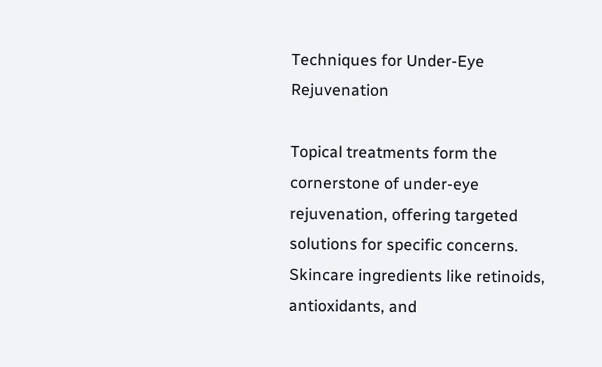Techniques for Under-Eye Rejuvenation

Topical treatments form the cornerstone of under-eye rejuvenation, offering targeted solutions for specific concerns. Skincare ingredients like retinoids, antioxidants, and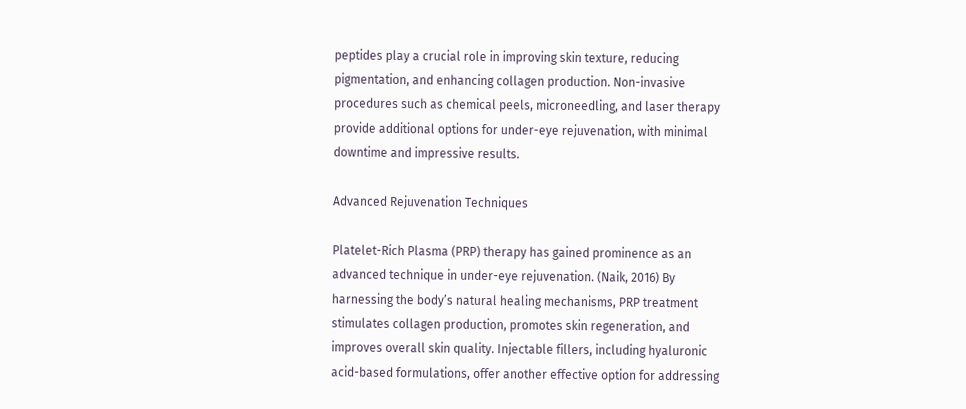peptides play a crucial role in improving skin texture, reducing pigmentation, and enhancing collagen production. Non-invasive procedures such as chemical peels, microneedling, and laser therapy provide additional options for under-eye rejuvenation, with minimal downtime and impressive results.

Advanced Rejuvenation Techniques

Platelet-Rich Plasma (PRP) therapy has gained prominence as an advanced technique in under-eye rejuvenation. (Naik, 2016) By harnessing the body’s natural healing mechanisms, PRP treatment stimulates collagen production, promotes skin regeneration, and improves overall skin quality. Injectable fillers, including hyaluronic acid-based formulations, offer another effective option for addressing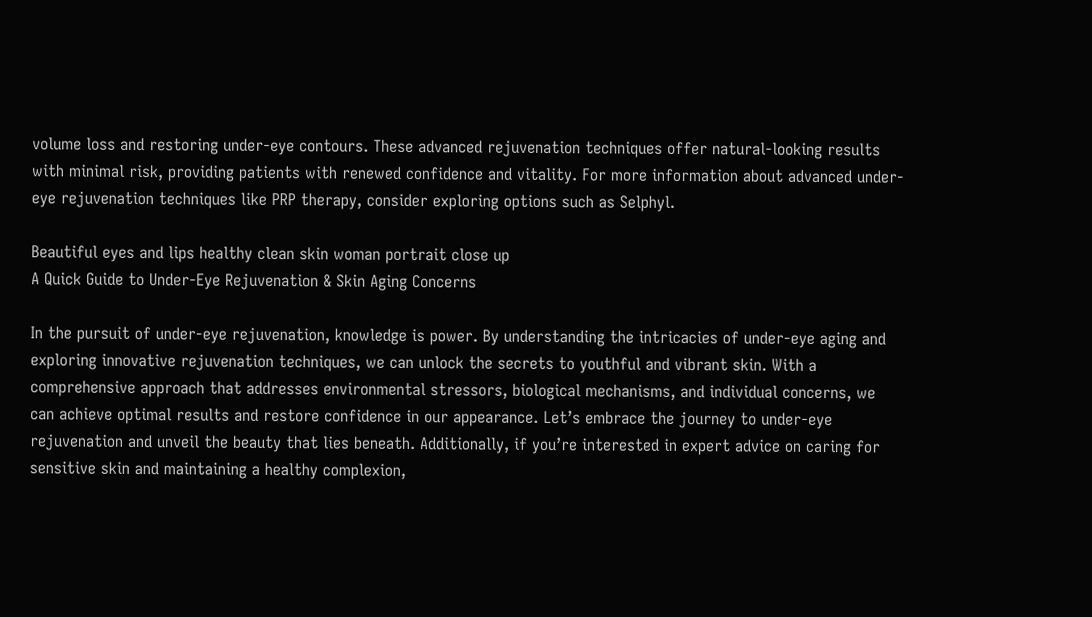volume loss and restoring under-eye contours. These advanced rejuvenation techniques offer natural-looking results with minimal risk, providing patients with renewed confidence and vitality. For more information about advanced under-eye rejuvenation techniques like PRP therapy, consider exploring options such as Selphyl.

Beautiful eyes and lips healthy clean skin woman portrait close up
A Quick Guide to Under-Eye Rejuvenation & Skin Aging Concerns

In the pursuit of under-eye rejuvenation, knowledge is power. By understanding the intricacies of under-eye aging and exploring innovative rejuvenation techniques, we can unlock the secrets to youthful and vibrant skin. With a comprehensive approach that addresses environmental stressors, biological mechanisms, and individual concerns, we can achieve optimal results and restore confidence in our appearance. Let’s embrace the journey to under-eye rejuvenation and unveil the beauty that lies beneath. Additionally, if you’re interested in expert advice on caring for sensitive skin and maintaining a healthy complexion,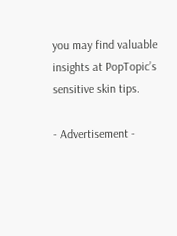you may find valuable insights at PopTopic’s sensitive skin tips.

- Advertisement -